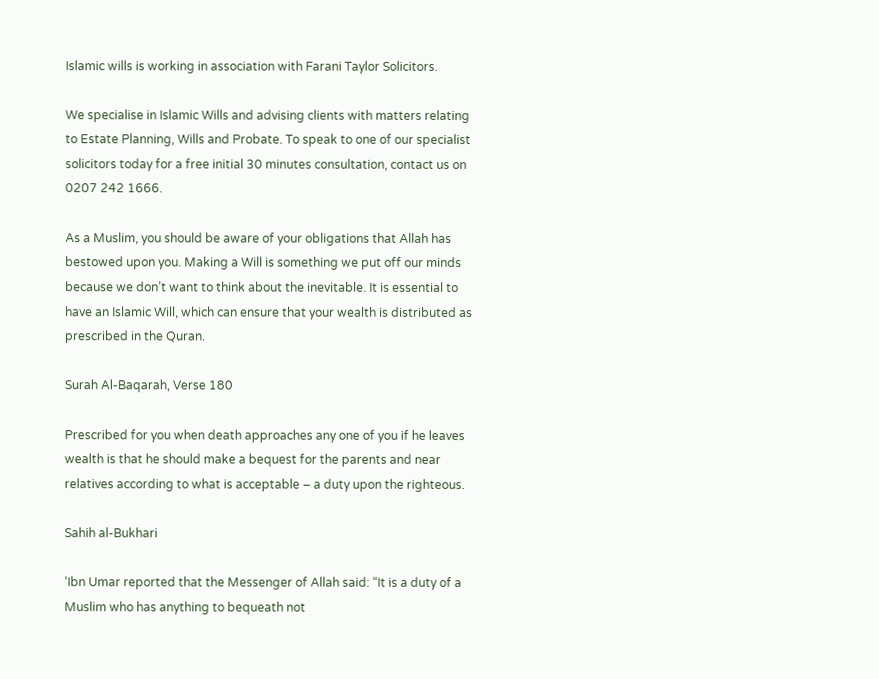Islamic wills is working in association with Farani Taylor Solicitors.

We specialise in Islamic Wills and advising clients with matters relating to Estate Planning, Wills and Probate. To speak to one of our specialist solicitors today for a free initial 30 minutes consultation, contact us on 0207 242 1666.

As a Muslim, you should be aware of your obligations that Allah has bestowed upon you. Making a Will is something we put off our minds because we don’t want to think about the inevitable. It is essential to have an Islamic Will, which can ensure that your wealth is distributed as prescribed in the Quran.

Surah Al-Baqarah, Verse 180

Prescribed for you when death approaches any one of you if he leaves wealth is that he should make a bequest for the parents and near relatives according to what is acceptable – a duty upon the righteous.

Sahih al-Bukhari

‘Ibn Umar reported that the Messenger of Allah said: “It is a duty of a Muslim who has anything to bequeath not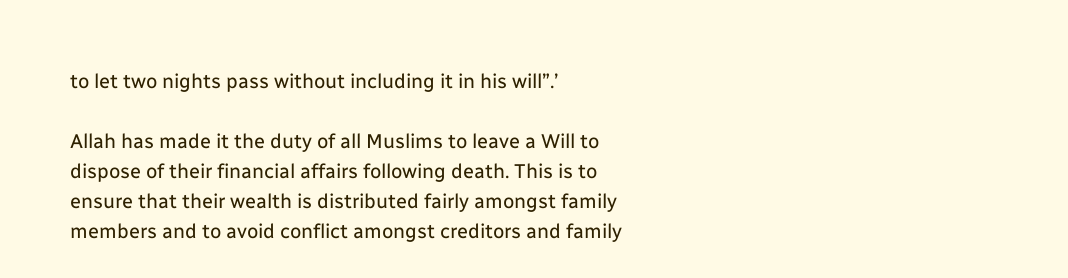to let two nights pass without including it in his will”.’

Allah has made it the duty of all Muslims to leave a Will to dispose of their financial affairs following death. This is to ensure that their wealth is distributed fairly amongst family members and to avoid conflict amongst creditors and family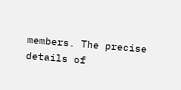members. The precise details of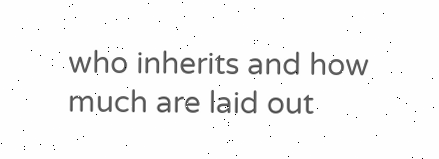who inherits and how much are laid out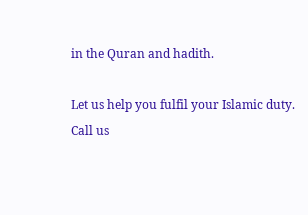in the Quran and hadith.

Let us help you fulfil your Islamic duty.
Call us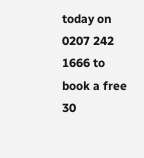today on 0207 242 1666 to book a free 30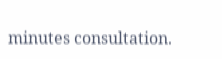minutes consultation.